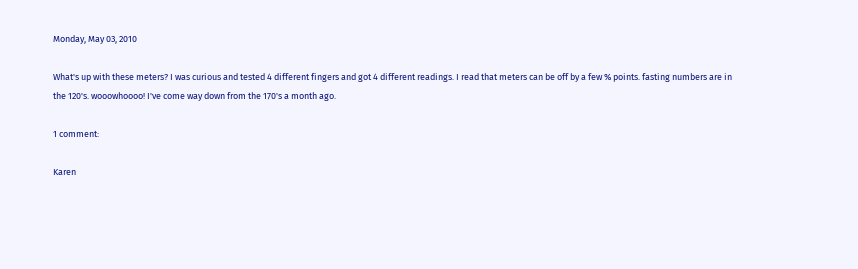Monday, May 03, 2010

What's up with these meters? I was curious and tested 4 different fingers and got 4 different readings. I read that meters can be off by a few % points. fasting numbers are in the 120's. wooowhoooo! I've come way down from the 170's a month ago.

1 comment:

Karen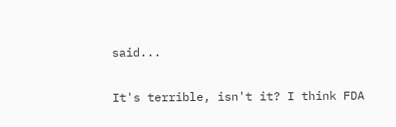said...

It's terrible, isn't it? I think FDA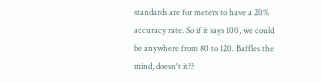standards are for meters to have a 20% accuracy rate. So if it says 100, we could be anywhere from 80 to 120. Baffles the mind, doesn't it??